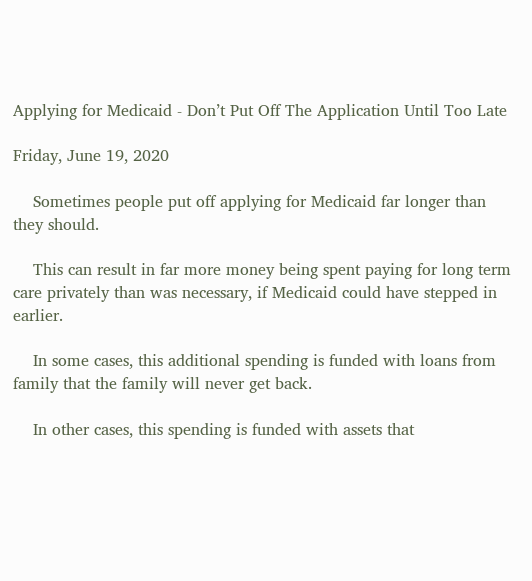Applying for Medicaid - Don’t Put Off The Application Until Too Late

Friday, June 19, 2020

    Sometimes people put off applying for Medicaid far longer than they should.

    This can result in far more money being spent paying for long term care privately than was necessary, if Medicaid could have stepped in earlier.

    In some cases, this additional spending is funded with loans from family that the family will never get back.

    In other cases, this spending is funded with assets that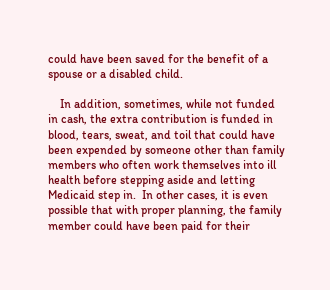could have been saved for the benefit of a spouse or a disabled child.

    In addition, sometimes, while not funded in cash, the extra contribution is funded in blood, tears, sweat, and toil that could have been expended by someone other than family members who often work themselves into ill health before stepping aside and letting Medicaid step in.  In other cases, it is even possible that with proper planning, the family member could have been paid for their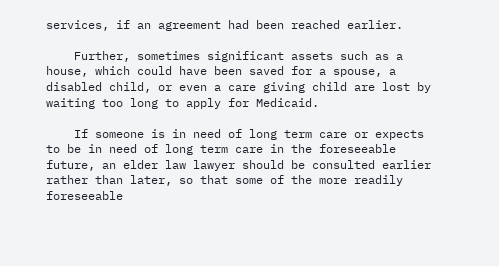services, if an agreement had been reached earlier.

    Further, sometimes significant assets such as a house, which could have been saved for a spouse, a disabled child, or even a care giving child are lost by waiting too long to apply for Medicaid.

    If someone is in need of long term care or expects to be in need of long term care in the foreseeable future, an elder law lawyer should be consulted earlier rather than later, so that some of the more readily foreseeable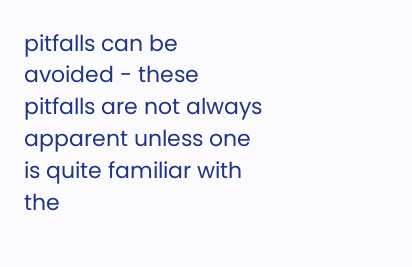pitfalls can be avoided - these pitfalls are not always apparent unless one is quite familiar with the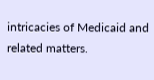intricacies of Medicaid and related matters.